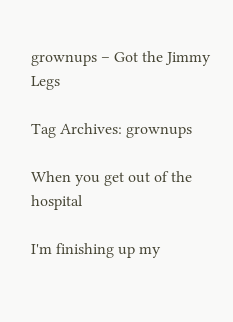grownups – Got the Jimmy Legs

Tag Archives: grownups

When you get out of the hospital

I'm finishing up my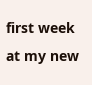first week at my new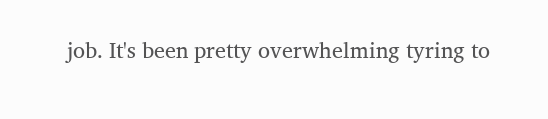job. It's been pretty overwhelming tyring to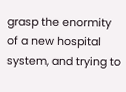grasp the enormity of a new hospital system, and trying to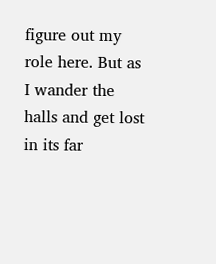figure out my role here. But as I wander the halls and get lost in its far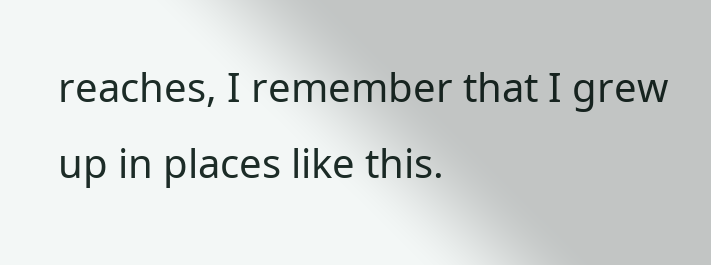reaches, I remember that I grew up in places like this.